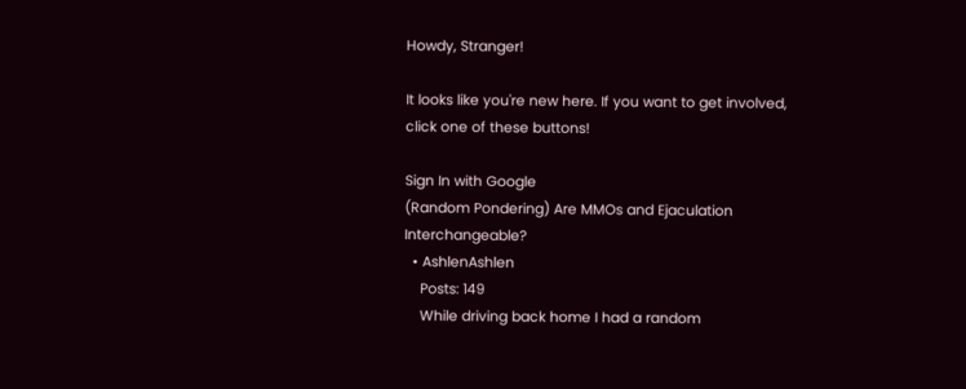Howdy, Stranger!

It looks like you're new here. If you want to get involved, click one of these buttons!

Sign In with Google
(Random Pondering) Are MMOs and Ejaculation Interchangeable?
  • AshlenAshlen
    Posts: 149
    While driving back home I had a random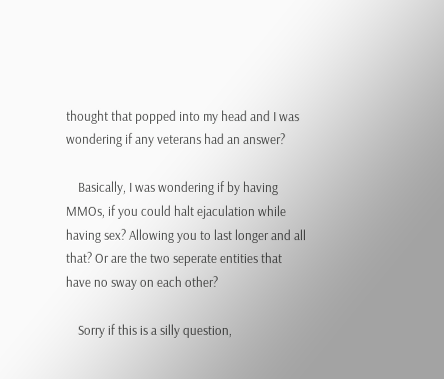thought that popped into my head and I was wondering if any veterans had an answer?

    Basically, I was wondering if by having MMOs, if you could halt ejaculation while having sex? Allowing you to last longer and all that? Or are the two seperate entities that have no sway on each other?

    Sorry if this is a silly question,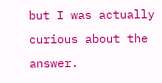but I was actually curious about the answer.